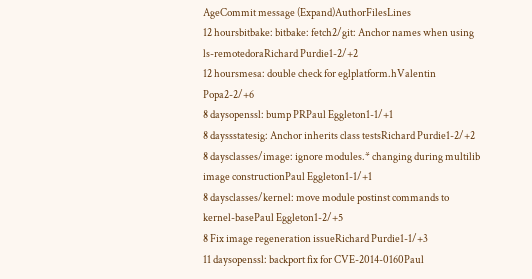AgeCommit message (Expand)AuthorFilesLines
12 hoursbitbake: bitbake: fetch2/git: Anchor names when using ls-remotedoraRichard Purdie1-2/+2
12 hoursmesa: double check for eglplatform.hValentin Popa2-2/+6
8 daysopenssl: bump PRPaul Eggleton1-1/+1
8 dayssstatesig: Anchor inherits class testsRichard Purdie1-2/+2
8 daysclasses/image: ignore modules.* changing during multilib image constructionPaul Eggleton1-1/+1
8 daysclasses/kernel: move module postinst commands to kernel-basePaul Eggleton1-2/+5
8 Fix image regeneration issueRichard Purdie1-1/+3
11 daysopenssl: backport fix for CVE-2014-0160Paul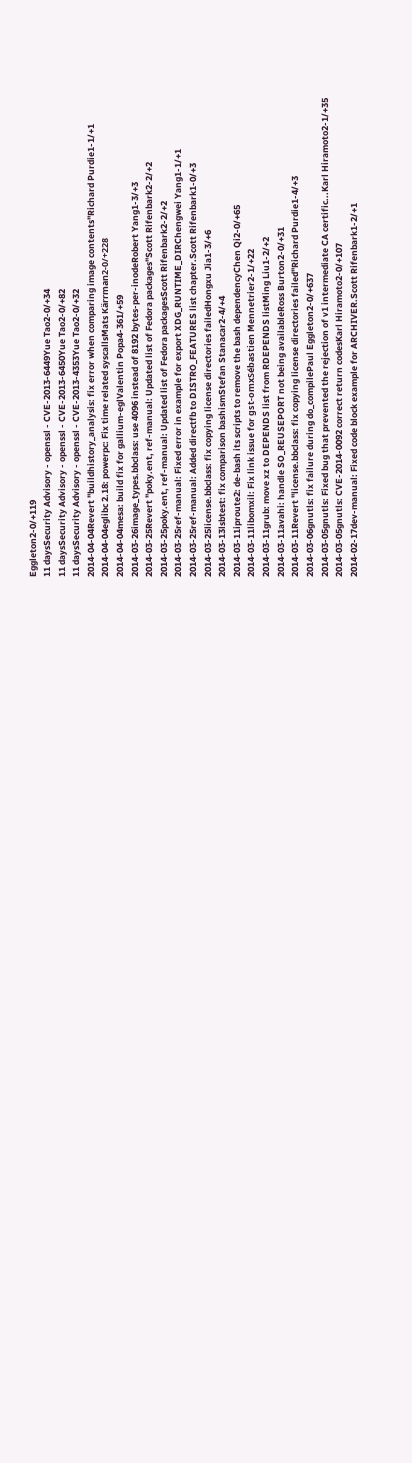Eggleton2-0/+119
11 daysSecurity Advisory - openssl - CVE-2013-6449Yue Tao2-0/+34
11 daysSecurity Advisory - openssl - CVE-2013-6450Yue Tao2-0/+82
11 daysSecurity Advisory - openssl - CVE-2013-4353Yue Tao2-0/+32
2014-04-04Revert "buildhistory_analysis: fix error when comparing image contents"Richard Purdie1-1/+1
2014-04-04eglibc 2.18: powerpc: Fix time related syscallsMats Kärrman2-0/+228
2014-04-04mesa: build fix for gallium-eglValentin Popa4-361/+59
2014-03-26image_types.bbclass: use 4096 instead of 8192 bytes-per-inodeRobert Yang1-3/+3
2014-03-25Revert "poky.ent, ref-manual: Updated list of Fedora packages"Scott Rifenbark2-2/+2
2014-03-25poky.ent, ref-manual: Updated list of Fedora packagesScott Rifenbark2-2/+2
2014-03-25ref-manual: Fixed error in example for export XDG_RUNTIME_DIRChengwei Yang1-1/+1
2014-03-25ref-manual: Added directfb to DISTRO_FEATURES list chapter.Scott Rifenbark1-0/+3
2014-03-25license.bbclass: fix copying license directories failedHongxu Jia1-3/+6
2014-03-13lsbtest: fix comparison bashismStefan Stanacar2-4/+4
2014-03-11iproute2: de-bash its scripts to remove the bash dependencyChen Qi2-0/+65
2014-03-11libomxil: Fix link issue for gst-omxSébastien Mennetrier2-1/+22
2014-03-11grub: move xz to DEPENDS list from RDEPENDS listMing Liu1-2/+2
2014-03-11avahi: handle SO_REUSEPORT not being availableRoss Burton2-0/+31
2014-03-11Revert "license.bbclass: fix copying license directories failed"Richard Purdie1-4/+3
2014-03-06gnutls: fix failure during do_compilePaul Eggleton2-0/+637
2014-03-05gnutls: Fixed bug that prevented the rejection of v1 intermediate CA certific...Karl Hiramoto2-1/+35
2014-03-05gnutls: CVE-2014-0092 correct return codesKarl Hiramoto2-0/+107
2014-02-17dev-manual: Fixed code block example for ARCHIVER.Scott Rifenbark1-2/+1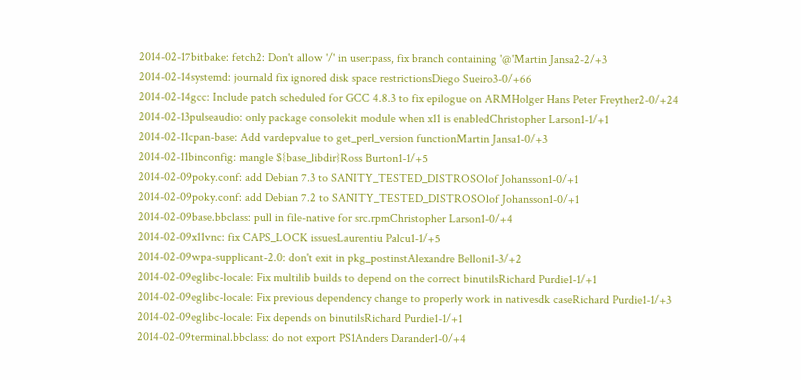2014-02-17bitbake: fetch2: Don't allow '/' in user:pass, fix branch containing '@'Martin Jansa2-2/+3
2014-02-14systemd: journald fix ignored disk space restrictionsDiego Sueiro3-0/+66
2014-02-14gcc: Include patch scheduled for GCC 4.8.3 to fix epilogue on ARMHolger Hans Peter Freyther2-0/+24
2014-02-13pulseaudio: only package consolekit module when x11 is enabledChristopher Larson1-1/+1
2014-02-11cpan-base: Add vardepvalue to get_perl_version functionMartin Jansa1-0/+3
2014-02-11binconfig: mangle ${base_libdir}Ross Burton1-1/+5
2014-02-09poky.conf: add Debian 7.3 to SANITY_TESTED_DISTROSOlof Johansson1-0/+1
2014-02-09poky.conf: add Debian 7.2 to SANITY_TESTED_DISTROSOlof Johansson1-0/+1
2014-02-09base.bbclass: pull in file-native for src.rpmChristopher Larson1-0/+4
2014-02-09x11vnc: fix CAPS_LOCK issuesLaurentiu Palcu1-1/+5
2014-02-09wpa-supplicant-2.0: don't exit in pkg_postinstAlexandre Belloni1-3/+2
2014-02-09eglibc-locale: Fix multilib builds to depend on the correct binutilsRichard Purdie1-1/+1
2014-02-09eglibc-locale: Fix previous dependency change to properly work in nativesdk caseRichard Purdie1-1/+3
2014-02-09eglibc-locale: Fix depends on binutilsRichard Purdie1-1/+1
2014-02-09terminal.bbclass: do not export PS1Anders Darander1-0/+4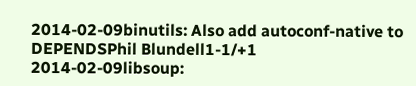2014-02-09binutils: Also add autoconf-native to DEPENDSPhil Blundell1-1/+1
2014-02-09libsoup: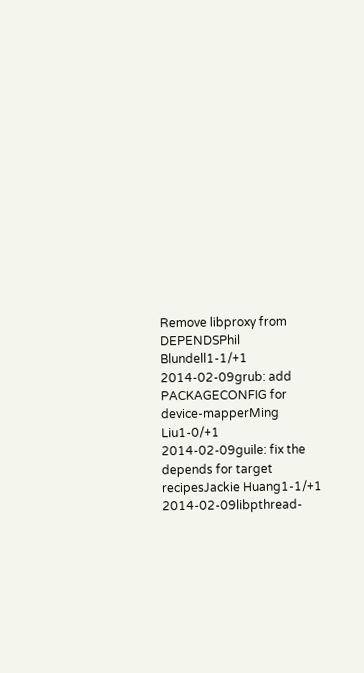Remove libproxy from DEPENDSPhil Blundell1-1/+1
2014-02-09grub: add PACKAGECONFIG for device-mapperMing Liu1-0/+1
2014-02-09guile: fix the depends for target recipesJackie Huang1-1/+1
2014-02-09libpthread-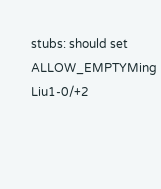stubs: should set ALLOW_EMPTYMing Liu1-0/+2